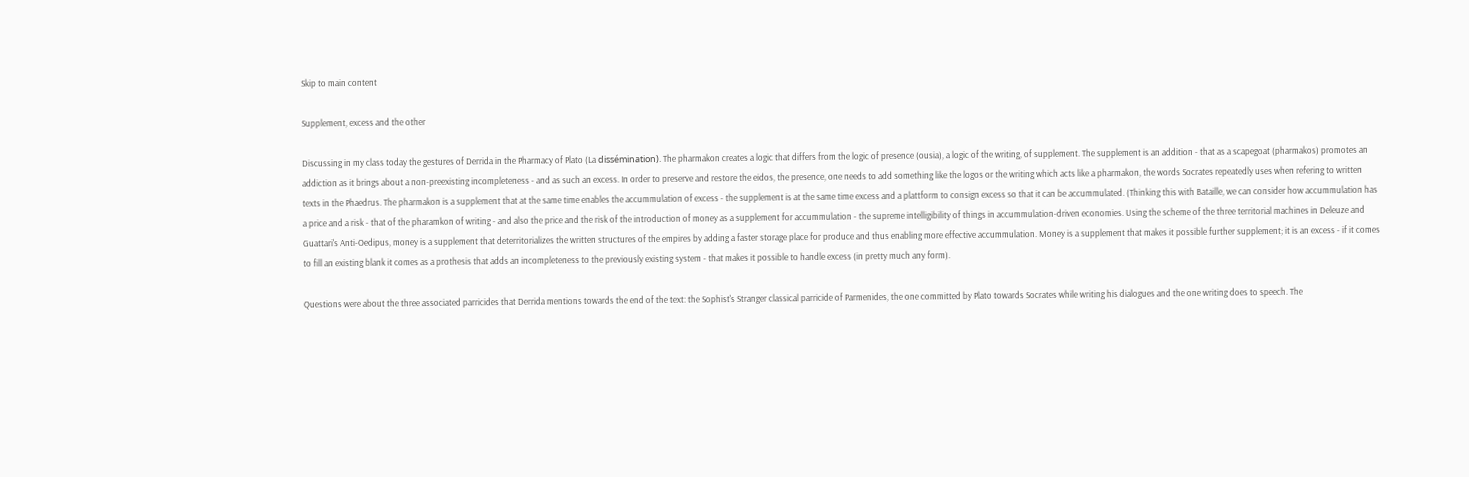Skip to main content

Supplement, excess and the other

Discussing in my class today the gestures of Derrida in the Pharmacy of Plato (La dissémination). The pharmakon creates a logic that differs from the logic of presence (ousia), a logic of the writing, of supplement. The supplement is an addition - that as a scapegoat (pharmakos) promotes an addiction as it brings about a non-preexisting incompleteness - and as such an excess. In order to preserve and restore the eidos, the presence, one needs to add something like the logos or the writing which acts like a pharmakon, the words Socrates repeatedly uses when refering to written texts in the Phaedrus. The pharmakon is a supplement that at the same time enables the accummulation of excess - the supplement is at the same time excess and a plattform to consign excess so that it can be accummulated. (Thinking this with Bataille, we can consider how accummulation has a price and a risk - that of the pharamkon of writing - and also the price and the risk of the introduction of money as a supplement for accummulation - the supreme intelligibility of things in accummulation-driven economies. Using the scheme of the three territorial machines in Deleuze and Guattari's Anti-Oedipus, money is a supplement that deterritorializes the written structures of the empires by adding a faster storage place for produce and thus enabling more effective accummulation. Money is a supplement that makes it possible further supplement; it is an excess - if it comes to fill an existing blank it comes as a prothesis that adds an incompleteness to the previously existing system - that makes it possible to handle excess (in pretty much any form).

Questions were about the three associated parricides that Derrida mentions towards the end of the text: the Sophist's Stranger classical parricide of Parmenides, the one committed by Plato towards Socrates while writing his dialogues and the one writing does to speech. The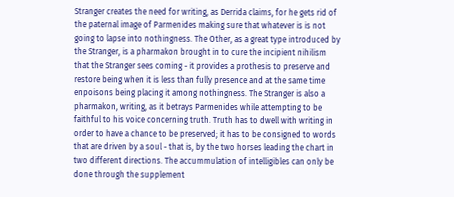Stranger creates the need for writing, as Derrida claims, for he gets rid of the paternal image of Parmenides making sure that whatever is is not going to lapse into nothingness. The Other, as a great type introduced by the Stranger, is a pharmakon brought in to cure the incipient nihilism that the Stranger sees coming - it provides a prothesis to preserve and restore being when it is less than fully presence and at the same time enpoisons being placing it among nothingness. The Stranger is also a pharmakon, writing, as it betrays Parmenides while attempting to be faithful to his voice concerning truth. Truth has to dwell with writing in order to have a chance to be preserved; it has to be consigned to words that are driven by a soul - that is, by the two horses leading the chart in two different directions. The accummulation of intelligibles can only be done through the supplement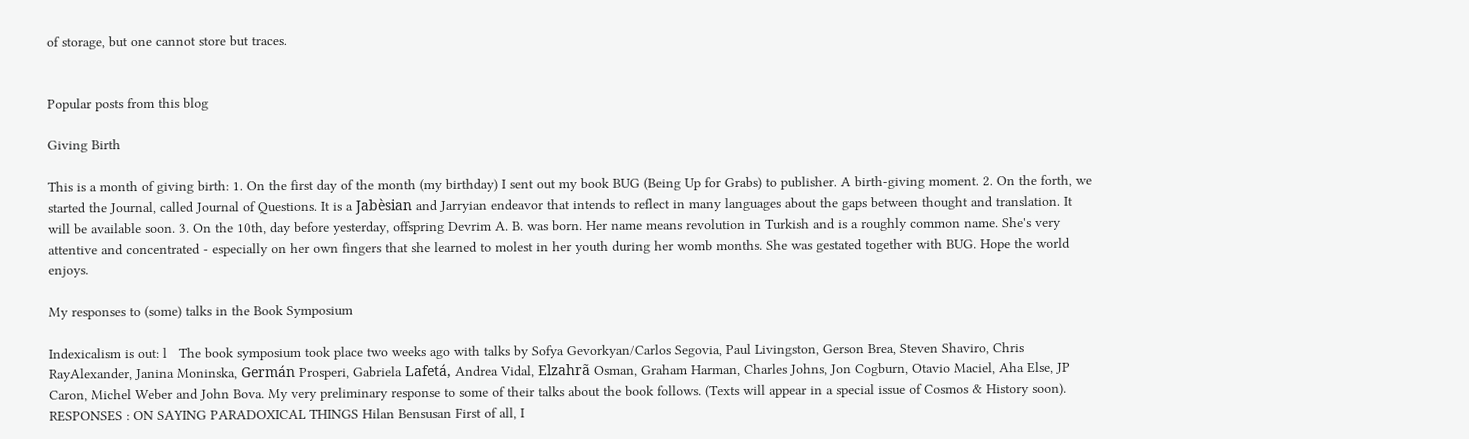of storage, but one cannot store but traces.


Popular posts from this blog

Giving Birth

This is a month of giving birth: 1. On the first day of the month (my birthday) I sent out my book BUG (Being Up for Grabs) to publisher. A birth-giving moment. 2. On the forth, we started the Journal, called Journal of Questions. It is a Jabèsian and Jarryian endeavor that intends to reflect in many languages about the gaps between thought and translation. It will be available soon. 3. On the 10th, day before yesterday, offspring Devrim A. B. was born. Her name means revolution in Turkish and is a roughly common name. She's very attentive and concentrated - especially on her own fingers that she learned to molest in her youth during her womb months. She was gestated together with BUG. Hope the world enjoys.

My responses to (some) talks in the Book Symposium

Indexicalism is out: l   The book symposium took place two weeks ago with talks by Sofya Gevorkyan/Carlos Segovia, Paul Livingston, Gerson Brea, Steven Shaviro, Chris RayAlexander, Janina Moninska, Germán Prosperi, Gabriela Lafetá, Andrea Vidal, Elzahrã Osman, Graham Harman, Charles Johns, Jon Cogburn, Otavio Maciel, Aha Else, JP Caron, Michel Weber and John Bova. My very preliminary response to some of their talks about the book follows. (Texts will appear in a special issue of Cosmos & History soon). RESPONSES : ON SAYING PARADOXICAL THINGS Hilan Bensusan First of all, I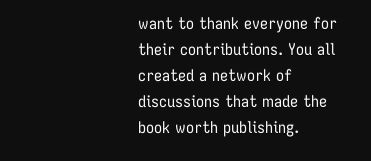want to thank everyone for their contributions. You all created a network of discussions that made the book worth publishing.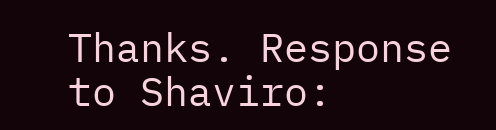Thanks. Response to Shaviro: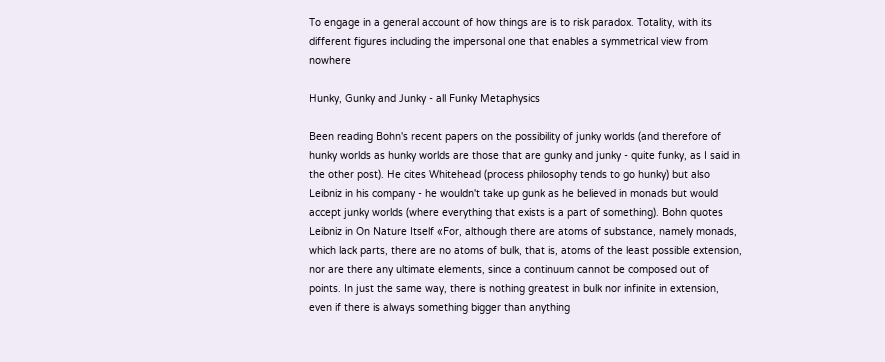To engage in a general account of how things are is to risk paradox. Totality, with its different figures including the impersonal one that enables a symmetrical view from nowhere

Hunky, Gunky and Junky - all Funky Metaphysics

Been reading Bohn's recent papers on the possibility of junky worlds (and therefore of hunky worlds as hunky worlds are those that are gunky and junky - quite funky, as I said in the other post). He cites Whitehead (process philosophy tends to go hunky) but also Leibniz in his company - he wouldn't take up gunk as he believed in monads but would accept junky worlds (where everything that exists is a part of something). Bohn quotes Leibniz in On Nature Itself «For, although there are atoms of substance, namely monads, which lack parts, there are no atoms of bulk, that is, atoms of the least possible extension, nor are there any ultimate elements, since a continuum cannot be composed out of points. In just the same way, there is nothing greatest in bulk nor infinite in extension, even if there is always something bigger than anything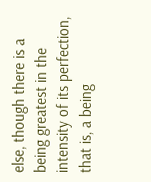else, though there is a being greatest in the intensity of its perfection, that is, a being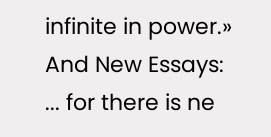infinite in power.» And New Essays: ... for there is ne